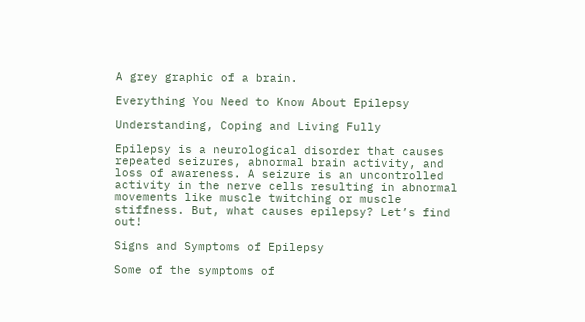A grey graphic of a brain.

Everything You Need to Know About Epilepsy

Understanding, Coping and Living Fully

Epilepsy is a neurological disorder that causes repeated seizures, abnormal brain activity, and loss of awareness. A seizure is an uncontrolled activity in the nerve cells resulting in abnormal movements like muscle twitching or muscle stiffness. But, what causes epilepsy? Let’s find out!

Signs and Symptoms of Epilepsy

Some of the symptoms of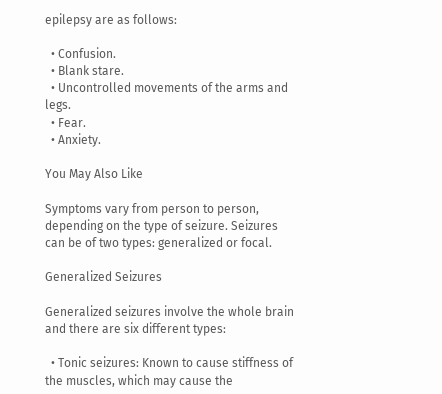epilepsy are as follows:

  • Confusion.
  • Blank stare.
  • Uncontrolled movements of the arms and legs.
  • Fear.
  • Anxiety.

You May Also Like

Symptoms vary from person to person, depending on the type of seizure. Seizures can be of two types: generalized or focal.

Generalized Seizures

Generalized seizures involve the whole brain and there are six different types:

  • Tonic seizures: Known to cause stiffness of the muscles, which may cause the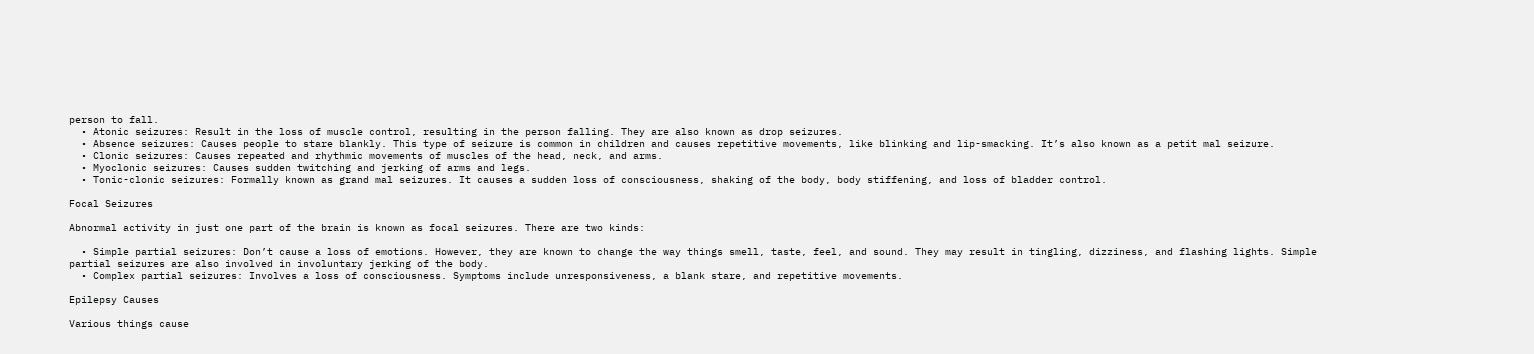person to fall.
  • Atonic seizures: Result in the loss of muscle control, resulting in the person falling. They are also known as drop seizures.
  • Absence seizures: Causes people to stare blankly. This type of seizure is common in children and causes repetitive movements, like blinking and lip-smacking. It’s also known as a petit mal seizure.
  • Clonic seizures: Causes repeated and rhythmic movements of muscles of the head, neck, and arms.
  • Myoclonic seizures: Causes sudden twitching and jerking of arms and legs.
  • Tonic-clonic seizures: Formally known as grand mal seizures. It causes a sudden loss of consciousness, shaking of the body, body stiffening, and loss of bladder control.

Focal Seizures

Abnormal activity in just one part of the brain is known as focal seizures. There are two kinds:

  • Simple partial seizures: Don’t cause a loss of emotions. However, they are known to change the way things smell, taste, feel, and sound. They may result in tingling, dizziness, and flashing lights. Simple partial seizures are also involved in involuntary jerking of the body.
  • Complex partial seizures: Involves a loss of consciousness. Symptoms include unresponsiveness, a blank stare, and repetitive movements.

Epilepsy Causes

Various things cause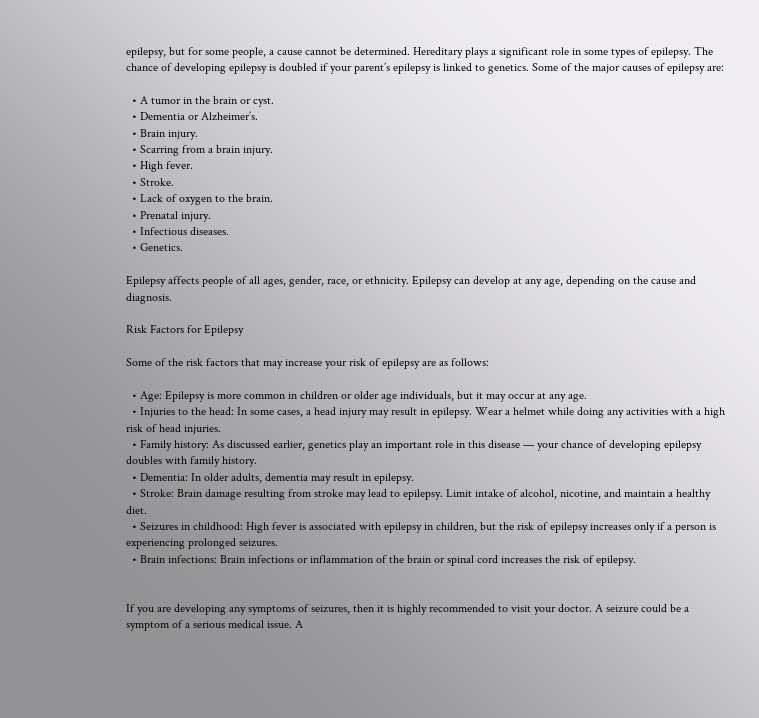epilepsy, but for some people, a cause cannot be determined. Hereditary plays a significant role in some types of epilepsy. The chance of developing epilepsy is doubled if your parent’s epilepsy is linked to genetics. Some of the major causes of epilepsy are:

  • A tumor in the brain or cyst.
  • Dementia or Alzheimer’s.
  • Brain injury.
  • Scarring from a brain injury.
  • High fever.
  • Stroke.
  • Lack of oxygen to the brain.
  • Prenatal injury.
  • Infectious diseases.
  • Genetics.

Epilepsy affects people of all ages, gender, race, or ethnicity. Epilepsy can develop at any age, depending on the cause and diagnosis.

Risk Factors for Epilepsy

Some of the risk factors that may increase your risk of epilepsy are as follows:

  • Age: Epilepsy is more common in children or older age individuals, but it may occur at any age.
  • Injuries to the head: In some cases, a head injury may result in epilepsy. Wear a helmet while doing any activities with a high risk of head injuries.
  • Family history: As discussed earlier, genetics play an important role in this disease — your chance of developing epilepsy doubles with family history.
  • Dementia: In older adults, dementia may result in epilepsy.
  • Stroke: Brain damage resulting from stroke may lead to epilepsy. Limit intake of alcohol, nicotine, and maintain a healthy diet.
  • Seizures in childhood: High fever is associated with epilepsy in children, but the risk of epilepsy increases only if a person is experiencing prolonged seizures.
  • Brain infections: Brain infections or inflammation of the brain or spinal cord increases the risk of epilepsy.


If you are developing any symptoms of seizures, then it is highly recommended to visit your doctor. A seizure could be a symptom of a serious medical issue. A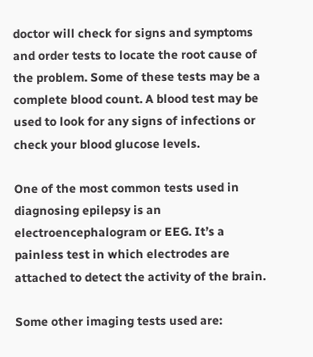doctor will check for signs and symptoms and order tests to locate the root cause of the problem. Some of these tests may be a complete blood count. A blood test may be used to look for any signs of infections or check your blood glucose levels.

One of the most common tests used in diagnosing epilepsy is an electroencephalogram or EEG. It’s a painless test in which electrodes are attached to detect the activity of the brain.

Some other imaging tests used are: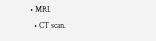• MRI.
  • CT scan.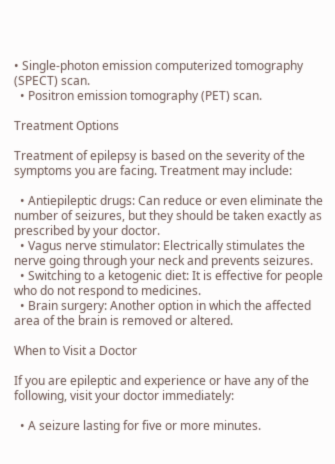• Single-photon emission computerized tomography (SPECT) scan.
  • Positron emission tomography (PET) scan.

Treatment Options

Treatment of epilepsy is based on the severity of the symptoms you are facing. Treatment may include:

  • Antiepileptic drugs: Can reduce or even eliminate the number of seizures, but they should be taken exactly as prescribed by your doctor.
  • Vagus nerve stimulator: Electrically stimulates the nerve going through your neck and prevents seizures.
  • Switching to a ketogenic diet: It is effective for people who do not respond to medicines.
  • Brain surgery: Another option in which the affected area of the brain is removed or altered.

When to Visit a Doctor

If you are epileptic and experience or have any of the following, visit your doctor immediately:

  • A seizure lasting for five or more minutes.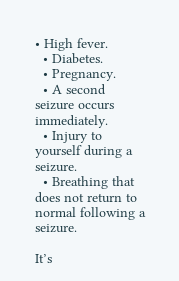• High fever.
  • Diabetes.
  • Pregnancy.
  • A second seizure occurs immediately.
  • Injury to yourself during a seizure.
  • Breathing that does not return to normal following a seizure.

It’s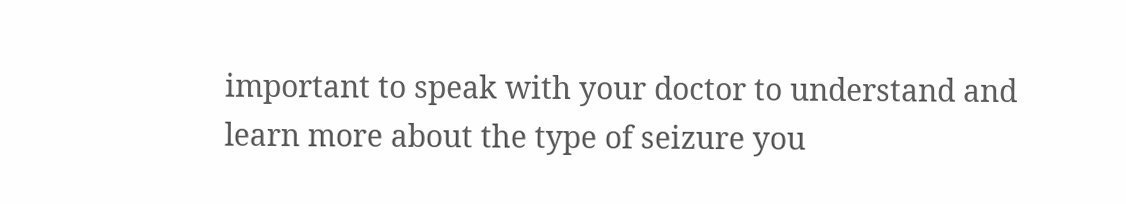important to speak with your doctor to understand and learn more about the type of seizure you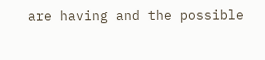are having and the possible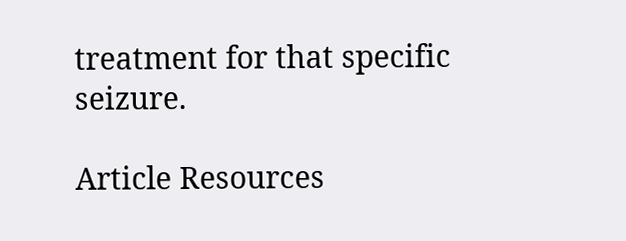treatment for that specific seizure.

Article Resources